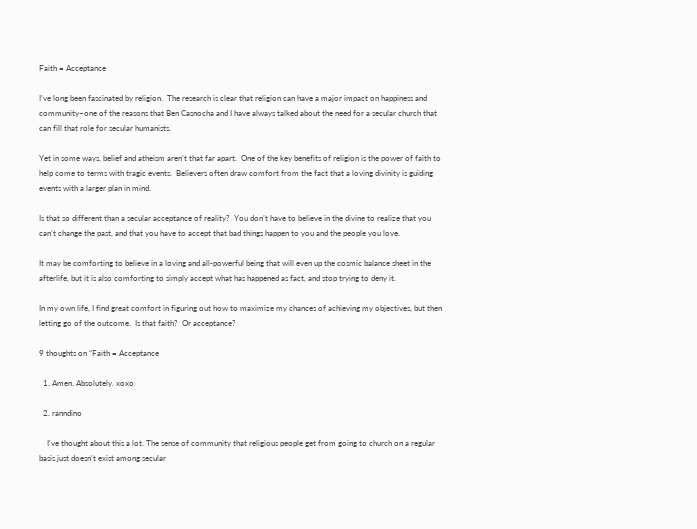Faith = Acceptance

I’ve long been fascinated by religion.  The research is clear that religion can have a major impact on happiness and community–one of the reasons that Ben Casnocha and I have always talked about the need for a secular church that can fill that role for secular humanists.

Yet in some ways, belief and atheism aren’t that far apart.  One of the key benefits of religion is the power of faith to help come to terms with tragic events.  Believers often draw comfort from the fact that a loving divinity is guiding events with a larger plan in mind.

Is that so different than a secular acceptance of reality?  You don’t have to believe in the divine to realize that you can’t change the past, and that you have to accept that bad things happen to you and the people you love.

It may be comforting to believe in a loving and all-powerful being that will even up the cosmic balance sheet in the afterlife, but it is also comforting to simply accept what has happened as fact, and stop trying to deny it.

In my own life, I find great comfort in figuring out how to maximize my chances of achieving my objectives, but then letting go of the outcome.  Is that faith?  Or acceptance?

9 thoughts on “Faith = Acceptance

  1. Amen. Absolutely. xoxo

  2. ranndino

    I've thought about this a lot. The sense of community that religious people get from going to church on a regular basis just doesn't exist among secular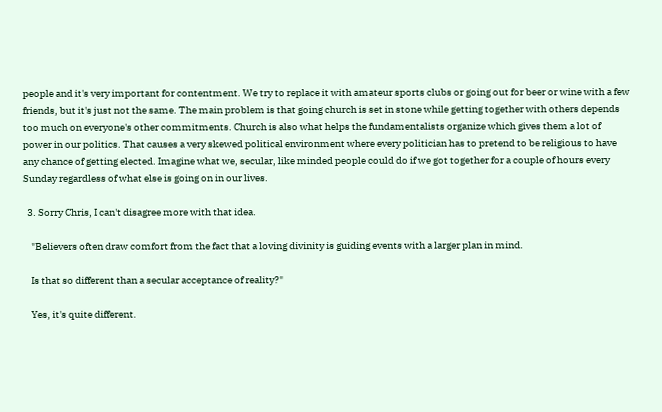people and it's very important for contentment. We try to replace it with amateur sports clubs or going out for beer or wine with a few friends, but it's just not the same. The main problem is that going church is set in stone while getting together with others depends too much on everyone's other commitments. Church is also what helps the fundamentalists organize which gives them a lot of power in our politics. That causes a very skewed political environment where every politician has to pretend to be religious to have any chance of getting elected. Imagine what we, secular, like minded people could do if we got together for a couple of hours every Sunday regardless of what else is going on in our lives.

  3. Sorry Chris, I can't disagree more with that idea.

    "Believers often draw comfort from the fact that a loving divinity is guiding events with a larger plan in mind.

    Is that so different than a secular acceptance of reality?"

    Yes, it's quite different.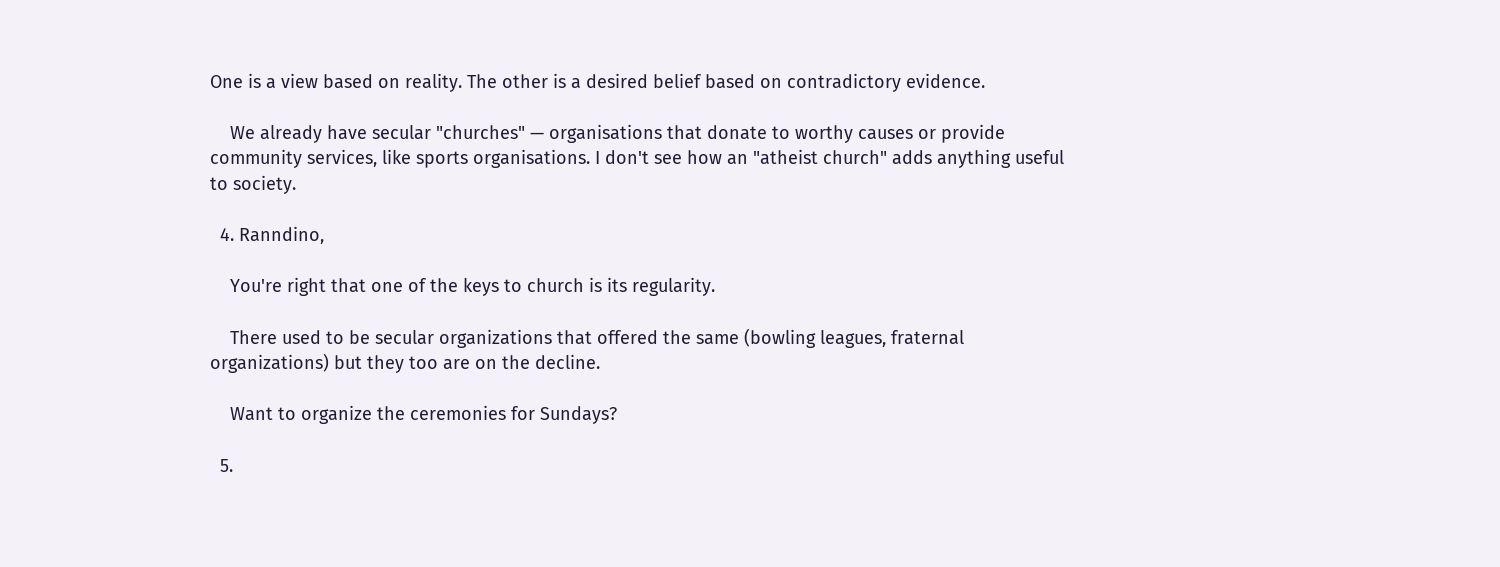One is a view based on reality. The other is a desired belief based on contradictory evidence.

    We already have secular "churches" — organisations that donate to worthy causes or provide community services, like sports organisations. I don't see how an "atheist church" adds anything useful to society.

  4. Ranndino,

    You're right that one of the keys to church is its regularity.

    There used to be secular organizations that offered the same (bowling leagues, fraternal organizations) but they too are on the decline.

    Want to organize the ceremonies for Sundays?

  5.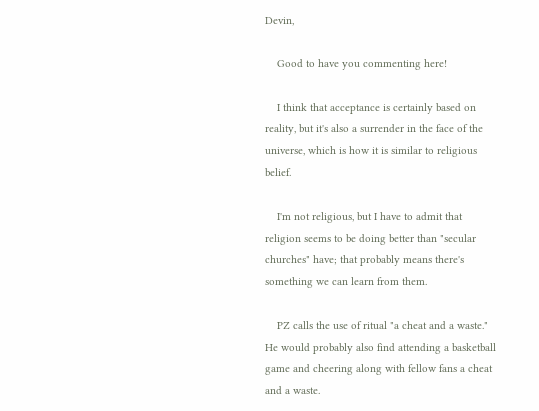Devin,

    Good to have you commenting here!

    I think that acceptance is certainly based on reality, but it's also a surrender in the face of the universe, which is how it is similar to religious belief.

    I'm not religious, but I have to admit that religion seems to be doing better than "secular churches" have; that probably means there's something we can learn from them.

    PZ calls the use of ritual "a cheat and a waste." He would probably also find attending a basketball game and cheering along with fellow fans a cheat and a waste.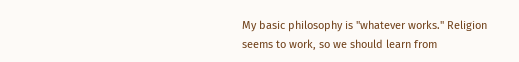My basic philosophy is "whatever works." Religion seems to work, so we should learn from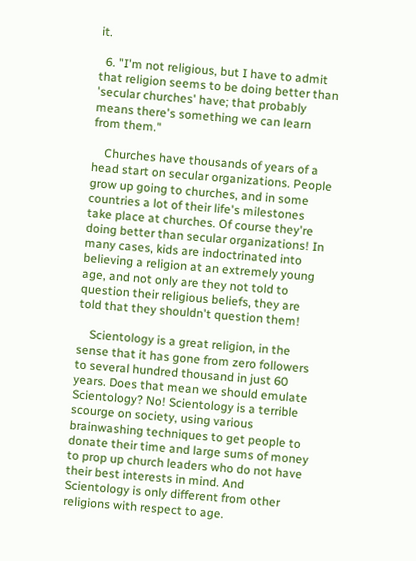it.

  6. "I'm not religious, but I have to admit that religion seems to be doing better than 'secular churches' have; that probably means there's something we can learn from them."

    Churches have thousands of years of a head start on secular organizations. People grow up going to churches, and in some countries a lot of their life's milestones take place at churches. Of course they're doing better than secular organizations! In many cases, kids are indoctrinated into believing a religion at an extremely young age, and not only are they not told to question their religious beliefs, they are told that they shouldn't question them!

    Scientology is a great religion, in the sense that it has gone from zero followers to several hundred thousand in just 60 years. Does that mean we should emulate Scientology? No! Scientology is a terrible scourge on society, using various brainwashing techniques to get people to donate their time and large sums of money to prop up church leaders who do not have their best interests in mind. And Scientology is only different from other religions with respect to age.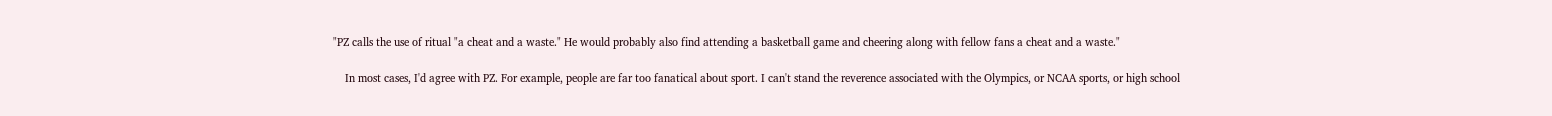"PZ calls the use of ritual "a cheat and a waste." He would probably also find attending a basketball game and cheering along with fellow fans a cheat and a waste."

    In most cases, I'd agree with PZ. For example, people are far too fanatical about sport. I can't stand the reverence associated with the Olympics, or NCAA sports, or high school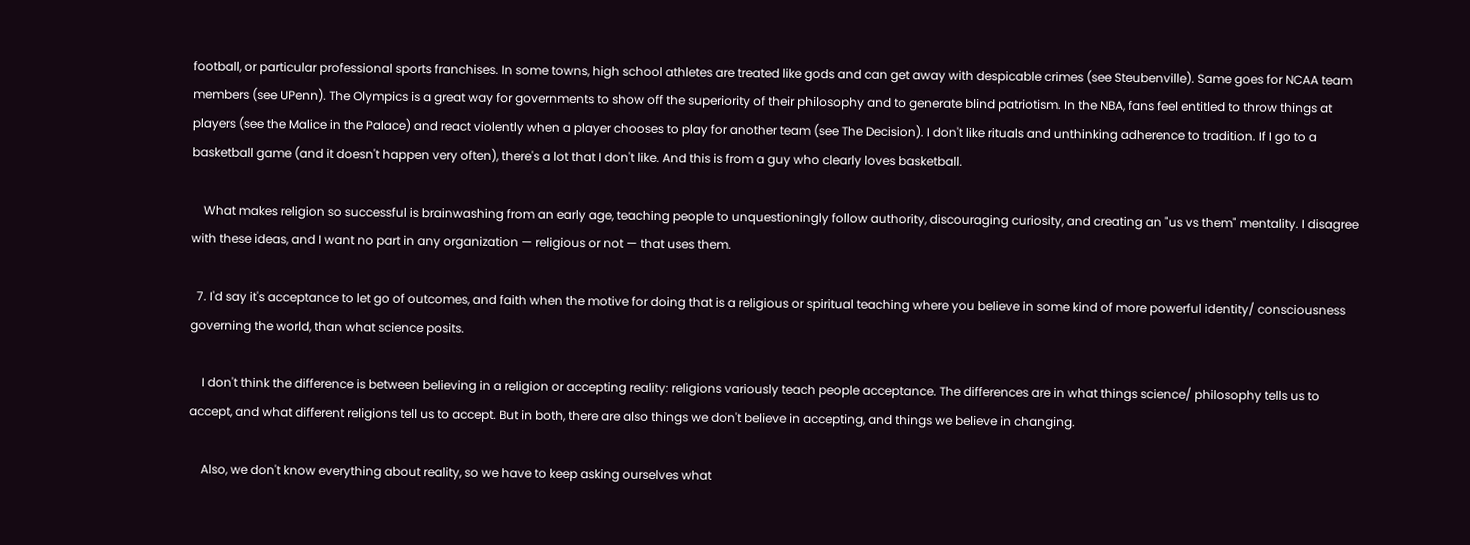football, or particular professional sports franchises. In some towns, high school athletes are treated like gods and can get away with despicable crimes (see Steubenville). Same goes for NCAA team members (see UPenn). The Olympics is a great way for governments to show off the superiority of their philosophy and to generate blind patriotism. In the NBA, fans feel entitled to throw things at players (see the Malice in the Palace) and react violently when a player chooses to play for another team (see The Decision). I don't like rituals and unthinking adherence to tradition. If I go to a basketball game (and it doesn't happen very often), there's a lot that I don't like. And this is from a guy who clearly loves basketball.

    What makes religion so successful is brainwashing from an early age, teaching people to unquestioningly follow authority, discouraging curiosity, and creating an "us vs them" mentality. I disagree with these ideas, and I want no part in any organization — religious or not — that uses them.

  7. I'd say it's acceptance to let go of outcomes, and faith when the motive for doing that is a religious or spiritual teaching where you believe in some kind of more powerful identity/ consciousness governing the world, than what science posits.

    I don't think the difference is between believing in a religion or accepting reality: religions variously teach people acceptance. The differences are in what things science/ philosophy tells us to accept, and what different religions tell us to accept. But in both, there are also things we don't believe in accepting, and things we believe in changing.

    Also, we don't know everything about reality, so we have to keep asking ourselves what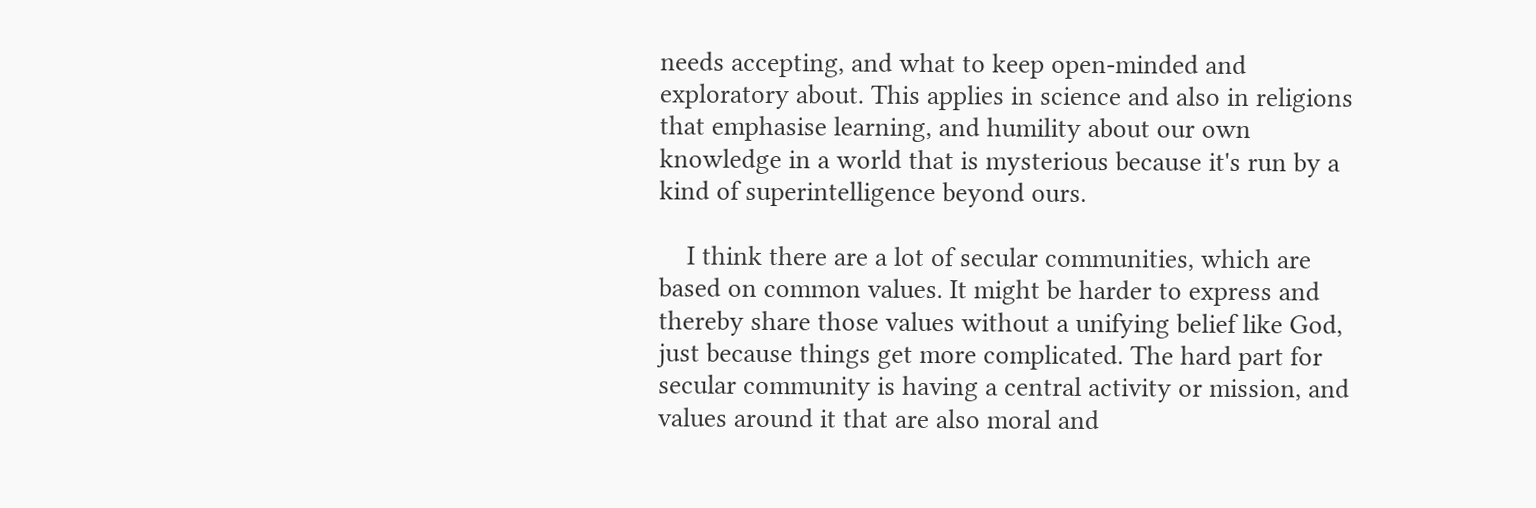needs accepting, and what to keep open-minded and exploratory about. This applies in science and also in religions that emphasise learning, and humility about our own knowledge in a world that is mysterious because it's run by a kind of superintelligence beyond ours.

    I think there are a lot of secular communities, which are based on common values. It might be harder to express and thereby share those values without a unifying belief like God, just because things get more complicated. The hard part for secular community is having a central activity or mission, and values around it that are also moral and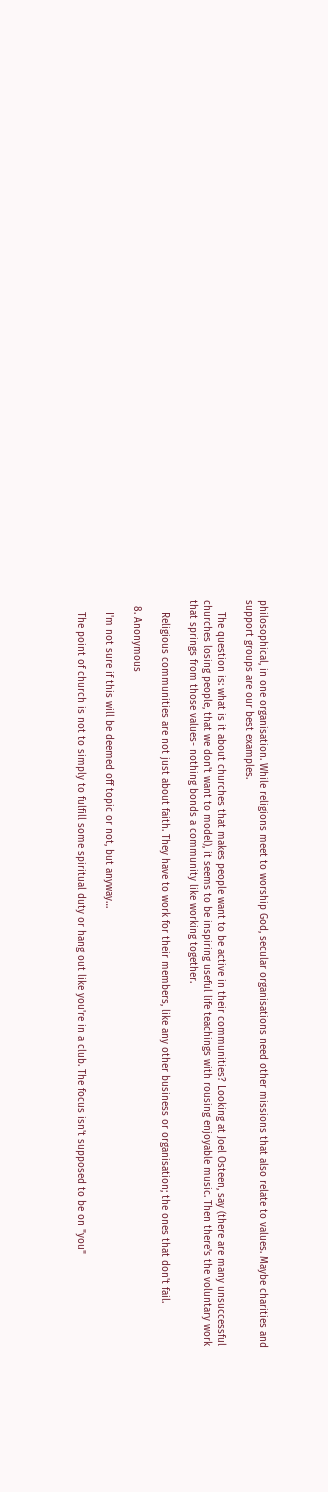philosophical, in one organisation. While religions meet to worship God, secular organisations need other missions that also relate to values. Maybe charities and support groups are our best examples.

    The question is: what is it about churches that makes people want to be active in their communities? Looking at Joel Osteen, say (there are many unsuccessful churches losing people, that we don't want to model), it seems to be inspiring useful life teachings with rousing enjoyable music. Then there's the voluntary work that springs from those values- nothing bonds a community like working together.

    Religious communities are not just about faith. They have to work for their members, like any other business or organisation; the ones that don't fail.

  8. Anonymous

    I'm not sure if this will be deemed off topic or not, but anyway…

    The point of church is not to simply to fulfill some spiritual duty or hang out like you're in a club. The focus isn't supposed to be on "you"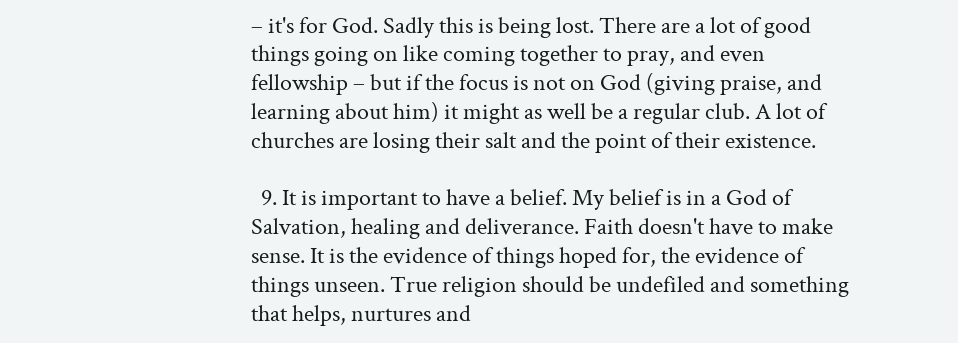– it's for God. Sadly this is being lost. There are a lot of good things going on like coming together to pray, and even fellowship – but if the focus is not on God (giving praise, and learning about him) it might as well be a regular club. A lot of churches are losing their salt and the point of their existence.

  9. It is important to have a belief. My belief is in a God of Salvation, healing and deliverance. Faith doesn't have to make sense. It is the evidence of things hoped for, the evidence of things unseen. True religion should be undefiled and something that helps, nurtures and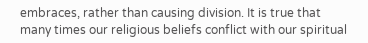embraces, rather than causing division. It is true that many times our religious beliefs conflict with our spiritual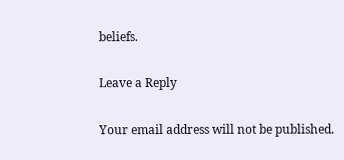beliefs.

Leave a Reply

Your email address will not be published.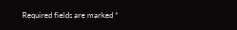Required fields are marked *